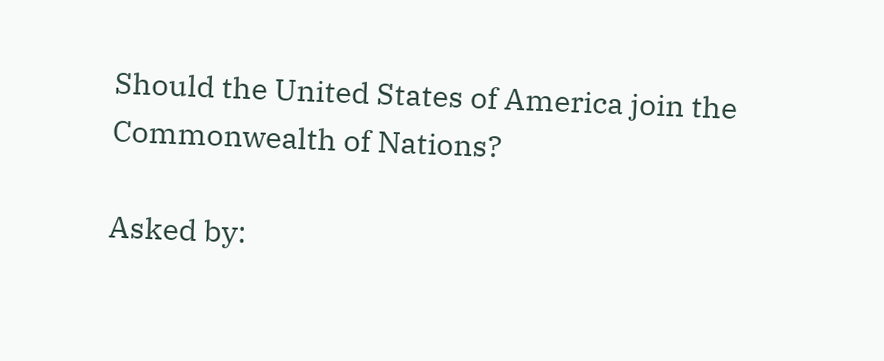Should the United States of America join the Commonwealth of Nations?

Asked by: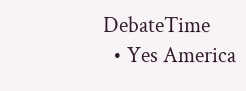DebateTime
  • Yes America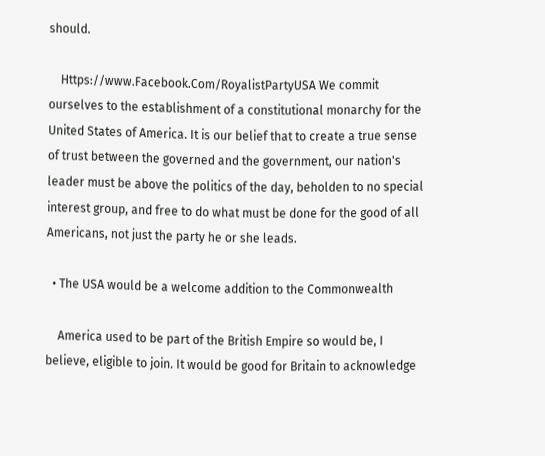should.

    Https://www.Facebook.Com/RoyalistPartyUSA We commit ourselves to the establishment of a constitutional monarchy for the United States of America. It is our belief that to create a true sense of trust between the governed and the government, our nation's leader must be above the politics of the day, beholden to no special interest group, and free to do what must be done for the good of all Americans, not just the party he or she leads.

  • The USA would be a welcome addition to the Commonwealth

    America used to be part of the British Empire so would be, I believe, eligible to join. It would be good for Britain to acknowledge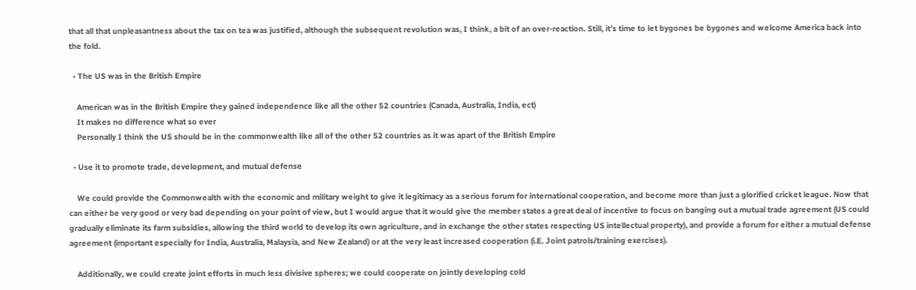that all that unpleasantness about the tax on tea was justified, although the subsequent revolution was, I think, a bit of an over-reaction. Still, it’s time to let bygones be bygones and welcome America back into the fold.

  • The US was in the British Empire

    American was in the British Empire they gained independence like all the other 52 countries (Canada, Australia, India, ect)
    It makes no difference what so ever
    Personally I think the US should be in the commonwealth like all of the other 52 countries as it was apart of the British Empire

  • Use it to promote trade, development, and mutual defense

    We could provide the Commonwealth with the economic and military weight to give it legitimacy as a serious forum for international cooperation, and become more than just a glorified cricket league. Now that can either be very good or very bad depending on your point of view, but I would argue that it would give the member states a great deal of incentive to focus on banging out a mutual trade agreement (US could gradually eliminate its farm subsidies, allowing the third world to develop its own agriculture, and in exchange the other states respecting US intellectual property), and provide a forum for either a mutual defense agreement (important especially for India, Australia, Malaysia, and New Zealand) or at the very least increased cooperation (i.E. Joint patrols/training exercises).

    Additionally, we could create joint efforts in much less divisive spheres; we could cooperate on jointly developing cold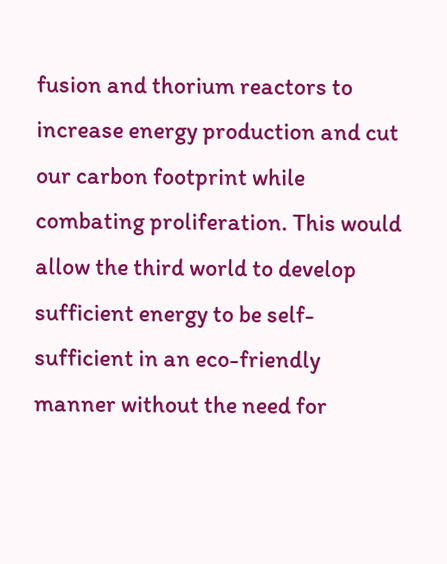fusion and thorium reactors to increase energy production and cut our carbon footprint while combating proliferation. This would allow the third world to develop sufficient energy to be self-sufficient in an eco-friendly manner without the need for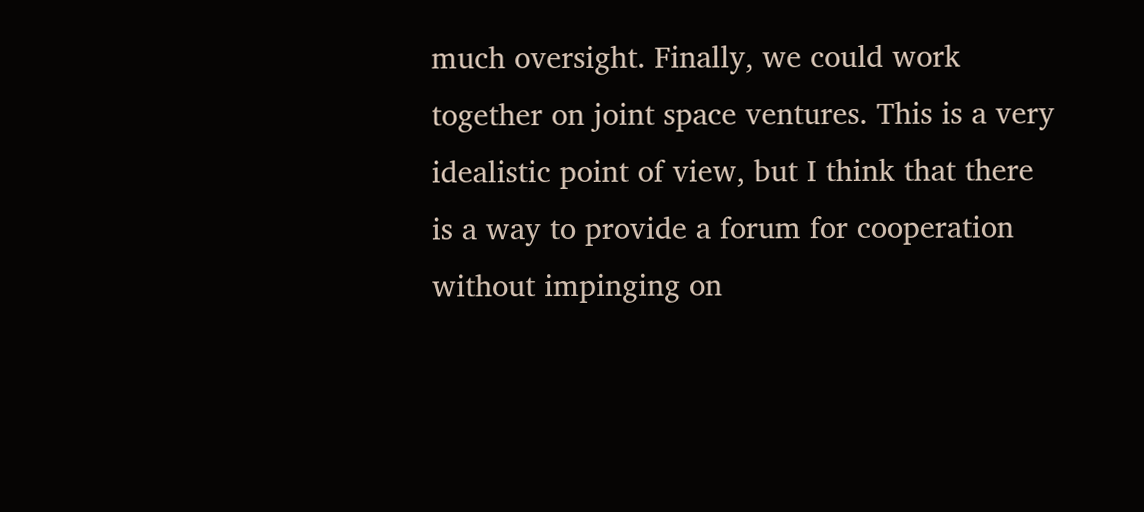much oversight. Finally, we could work together on joint space ventures. This is a very idealistic point of view, but I think that there is a way to provide a forum for cooperation without impinging on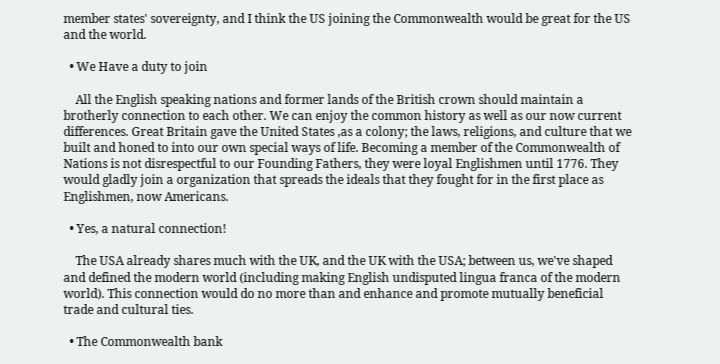member states' sovereignty, and I think the US joining the Commonwealth would be great for the US and the world.

  • We Have a duty to join

    All the English speaking nations and former lands of the British crown should maintain a brotherly connection to each other. We can enjoy the common history as well as our now current differences. Great Britain gave the United States ,as a colony; the laws, religions, and culture that we built and honed to into our own special ways of life. Becoming a member of the Commonwealth of Nations is not disrespectful to our Founding Fathers, they were loyal Englishmen until 1776. They would gladly join a organization that spreads the ideals that they fought for in the first place as Englishmen, now Americans.

  • Yes, a natural connection!

    The USA already shares much with the UK, and the UK with the USA; between us, we've shaped and defined the modern world (including making English undisputed lingua franca of the modern world). This connection would do no more than and enhance and promote mutually beneficial trade and cultural ties.

  • The Commonwealth bank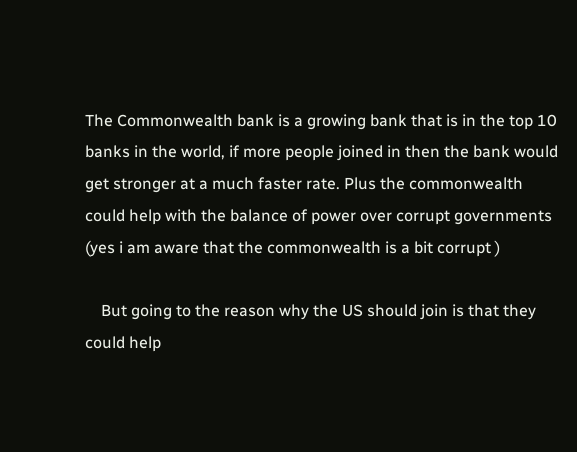The Commonwealth bank is a growing bank that is in the top 10 banks in the world, if more people joined in then the bank would get stronger at a much faster rate. Plus the commonwealth could help with the balance of power over corrupt governments (yes i am aware that the commonwealth is a bit corrupt )

    But going to the reason why the US should join is that they could help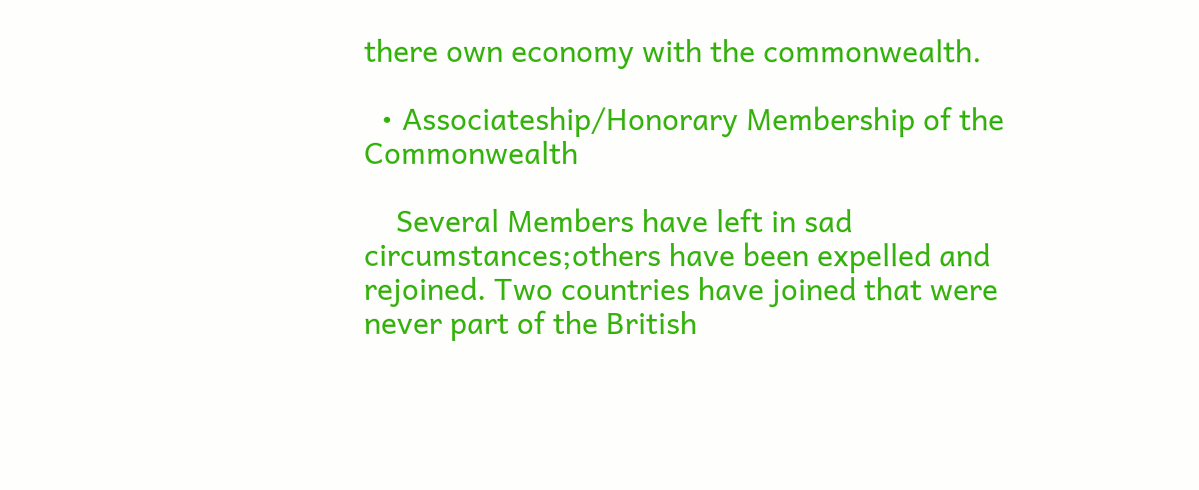there own economy with the commonwealth.

  • Associateship/Honorary Membership of the Commonwealth

    Several Members have left in sad circumstances;others have been expelled and rejoined. Two countries have joined that were never part of the British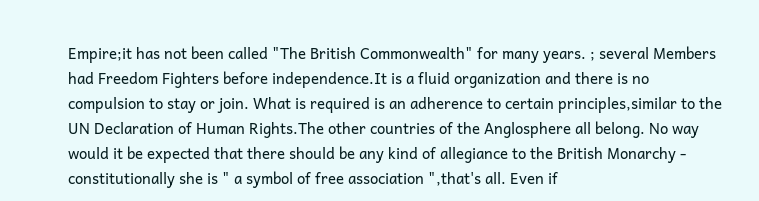Empire;it has not been called "The British Commonwealth" for many years. ; several Members had Freedom Fighters before independence.It is a fluid organization and there is no compulsion to stay or join. What is required is an adherence to certain principles,similar to the UN Declaration of Human Rights.The other countries of the Anglosphere all belong. No way would it be expected that there should be any kind of allegiance to the British Monarchy - constitutionally she is " a symbol of free association ",that's all. Even if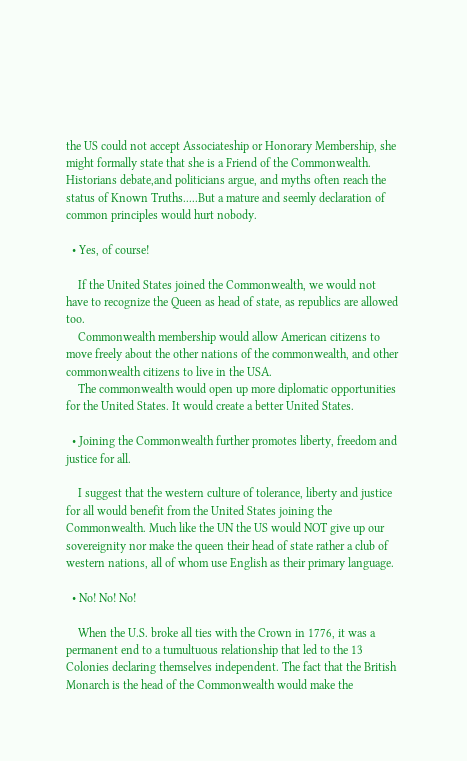the US could not accept Associateship or Honorary Membership, she might formally state that she is a Friend of the Commonwealth. Historians debate,and politicians argue, and myths often reach the status of Known Truths.....But a mature and seemly declaration of common principles would hurt nobody.

  • Yes, of course!

    If the United States joined the Commonwealth, we would not have to recognize the Queen as head of state, as republics are allowed too.
    Commonwealth membership would allow American citizens to move freely about the other nations of the commonwealth, and other commonwealth citizens to live in the USA.
    The commonwealth would open up more diplomatic opportunities for the United States. It would create a better United States.

  • Joining the Commonwealth further promotes liberty, freedom and justice for all.

    I suggest that the western culture of tolerance, liberty and justice for all would benefit from the United States joining the Commonwealth. Much like the UN the US would NOT give up our sovereignity nor make the queen their head of state rather a club of western nations, all of whom use English as their primary language.

  • No! No! No!

    When the U.S. broke all ties with the Crown in 1776, it was a permanent end to a tumultuous relationship that led to the 13 Colonies declaring themselves independent. The fact that the British Monarch is the head of the Commonwealth would make the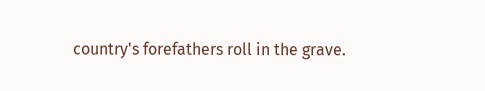country's forefathers roll in the grave.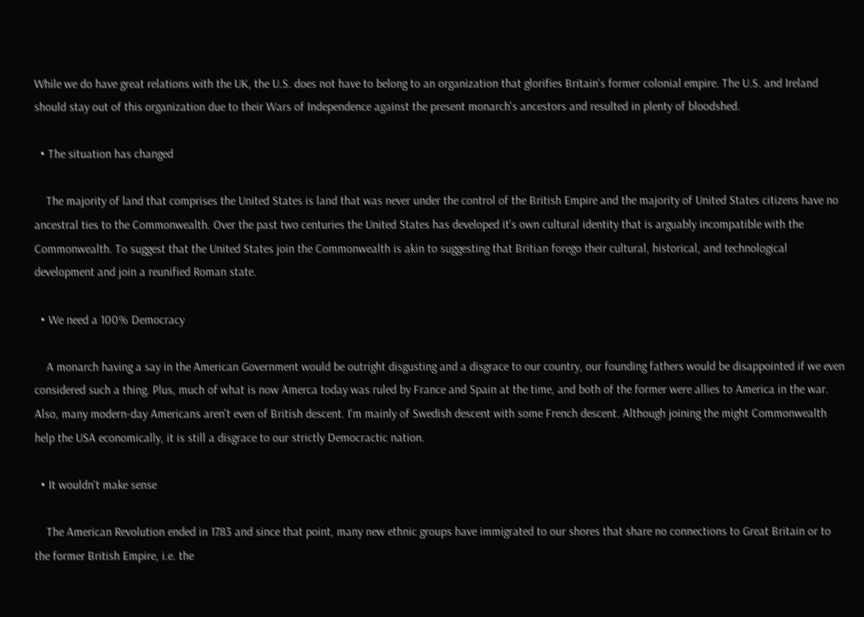While we do have great relations with the UK, the U.S. does not have to belong to an organization that glorifies Britain's former colonial empire. The U.S. and Ireland should stay out of this organization due to their Wars of Independence against the present monarch's ancestors and resulted in plenty of bloodshed.

  • The situation has changed

    The majority of land that comprises the United States is land that was never under the control of the British Empire and the majority of United States citizens have no ancestral ties to the Commonwealth. Over the past two centuries the United States has developed it's own cultural identity that is arguably incompatible with the Commonwealth. To suggest that the United States join the Commonwealth is akin to suggesting that Britian forego their cultural, historical, and technological development and join a reunified Roman state.

  • We need a 100% Democracy

    A monarch having a say in the American Government would be outright disgusting and a disgrace to our country, our founding fathers would be disappointed if we even considered such a thing. Plus, much of what is now Amerca today was ruled by France and Spain at the time, and both of the former were allies to America in the war. Also, many modern-day Americans aren't even of British descent. I'm mainly of Swedish descent with some French descent. Although joining the might Commonwealth help the USA economically, it is still a disgrace to our strictly Democractic nation.

  • It wouldn't make sense

    The American Revolution ended in 1783 and since that point, many new ethnic groups have immigrated to our shores that share no connections to Great Britain or to the former British Empire, i.e. the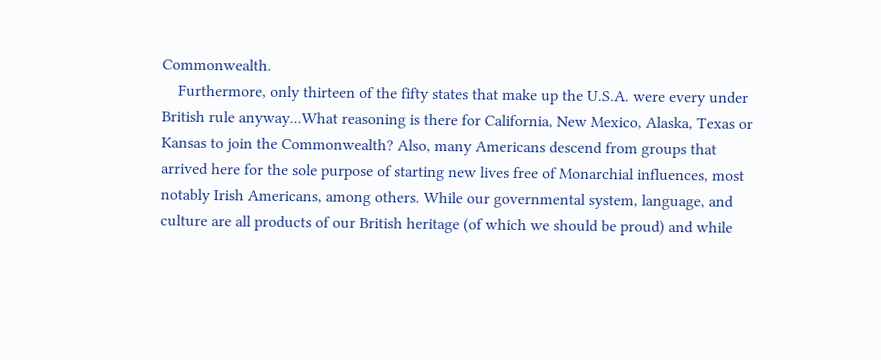Commonwealth.
    Furthermore, only thirteen of the fifty states that make up the U.S.A. were every under British rule anyway...What reasoning is there for California, New Mexico, Alaska, Texas or Kansas to join the Commonwealth? Also, many Americans descend from groups that arrived here for the sole purpose of starting new lives free of Monarchial influences, most notably Irish Americans, among others. While our governmental system, language, and culture are all products of our British heritage (of which we should be proud) and while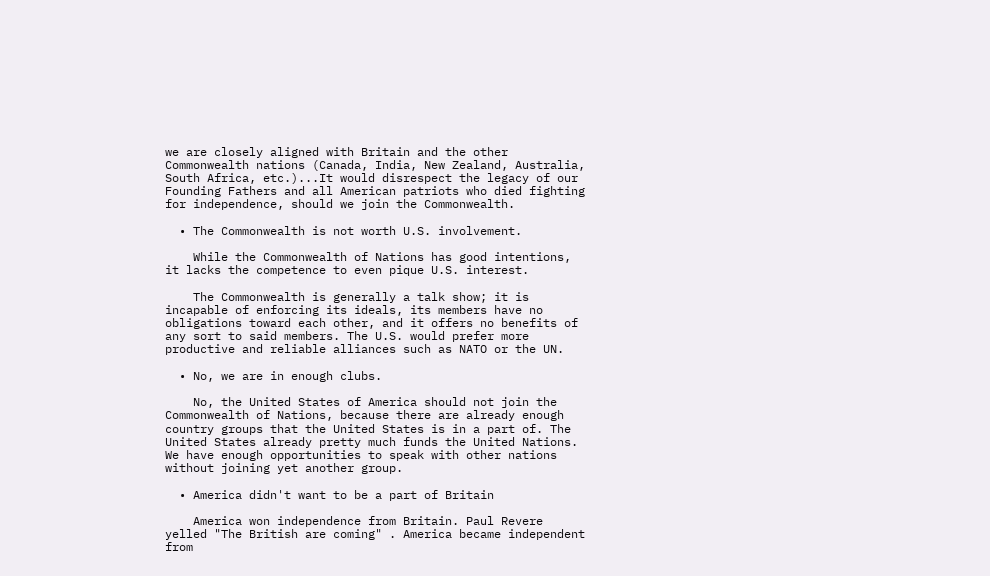we are closely aligned with Britain and the other Commonwealth nations (Canada, India, New Zealand, Australia, South Africa, etc.)...It would disrespect the legacy of our Founding Fathers and all American patriots who died fighting for independence, should we join the Commonwealth.

  • The Commonwealth is not worth U.S. involvement.

    While the Commonwealth of Nations has good intentions, it lacks the competence to even pique U.S. interest.

    The Commonwealth is generally a talk show; it is incapable of enforcing its ideals, its members have no obligations toward each other, and it offers no benefits of any sort to said members. The U.S. would prefer more productive and reliable alliances such as NATO or the UN.

  • No, we are in enough clubs.

    No, the United States of America should not join the Commonwealth of Nations, because there are already enough country groups that the United States is in a part of. The United States already pretty much funds the United Nations. We have enough opportunities to speak with other nations without joining yet another group.

  • America didn't want to be a part of Britain

    America won independence from Britain. Paul Revere yelled "The British are coming" . America became independent from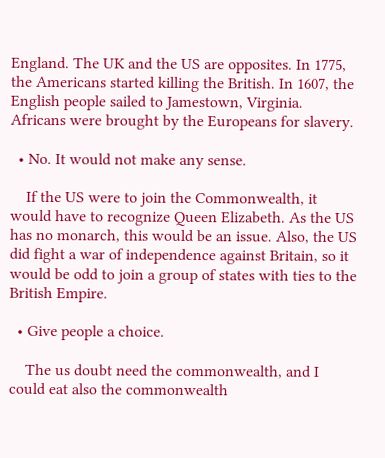England. The UK and the US are opposites. In 1775, the Americans started killing the British. In 1607, the English people sailed to Jamestown, Virginia. Africans were brought by the Europeans for slavery.

  • No. It would not make any sense.

    If the US were to join the Commonwealth, it would have to recognize Queen Elizabeth. As the US has no monarch, this would be an issue. Also, the US did fight a war of independence against Britain, so it would be odd to join a group of states with ties to the British Empire.

  • Give people a choice.

    The us doubt need the commonwealth, and I could eat also the commonwealth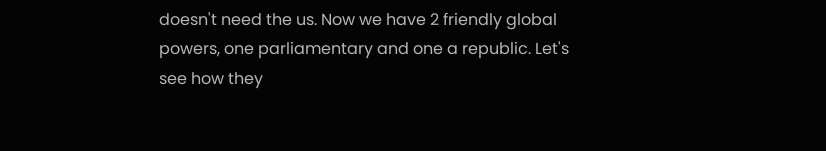doesn't need the us. Now we have 2 friendly global powers, one parliamentary and one a republic. Let's see how they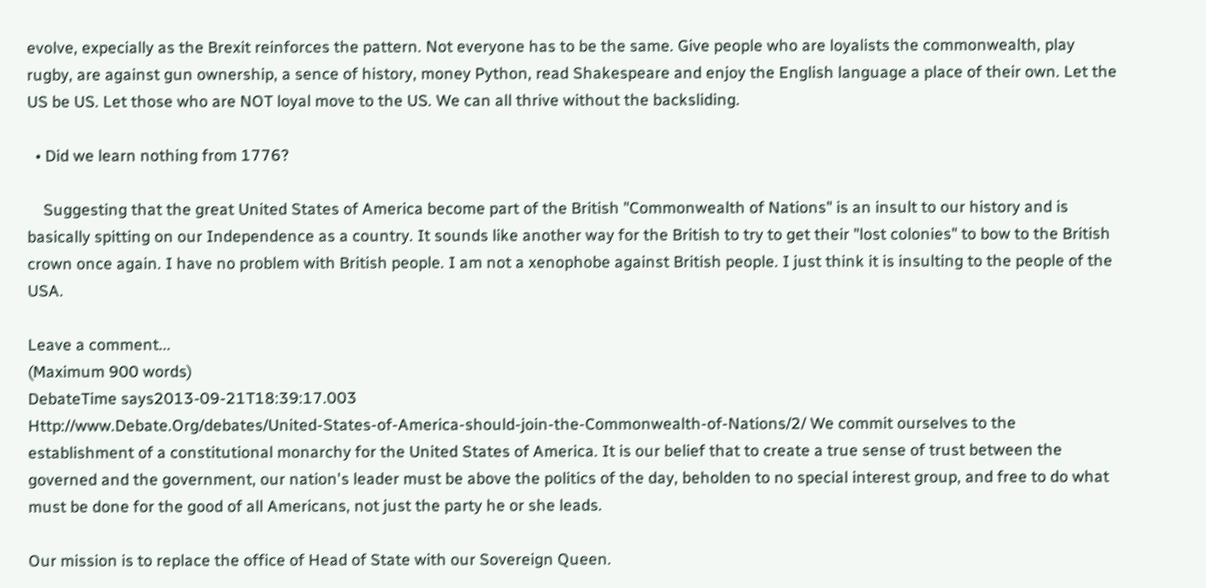evolve, expecially as the Brexit reinforces the pattern. Not everyone has to be the same. Give people who are loyalists the commonwealth, play rugby, are against gun ownership, a sence of history, money Python, read Shakespeare and enjoy the English language a place of their own. Let the US be US. Let those who are NOT loyal move to the US. We can all thrive without the backsliding.

  • Did we learn nothing from 1776?

    Suggesting that the great United States of America become part of the British "Commonwealth of Nations" is an insult to our history and is basically spitting on our Independence as a country. It sounds like another way for the British to try to get their "lost colonies" to bow to the British crown once again. I have no problem with British people. I am not a xenophobe against British people. I just think it is insulting to the people of the USA.

Leave a comment...
(Maximum 900 words)
DebateTime says2013-09-21T18:39:17.003
Http://www.Debate.Org/debates/United-States-of-America-should-join-the-Commonwealth-of-Nations/2/ We commit ourselves to the establishment of a constitutional monarchy for the United States of America. It is our belief that to create a true sense of trust between the governed and the government, our nation's leader must be above the politics of the day, beholden to no special interest group, and free to do what must be done for the good of all Americans, not just the party he or she leads.

Our mission is to replace the office of Head of State with our Sovereign Queen.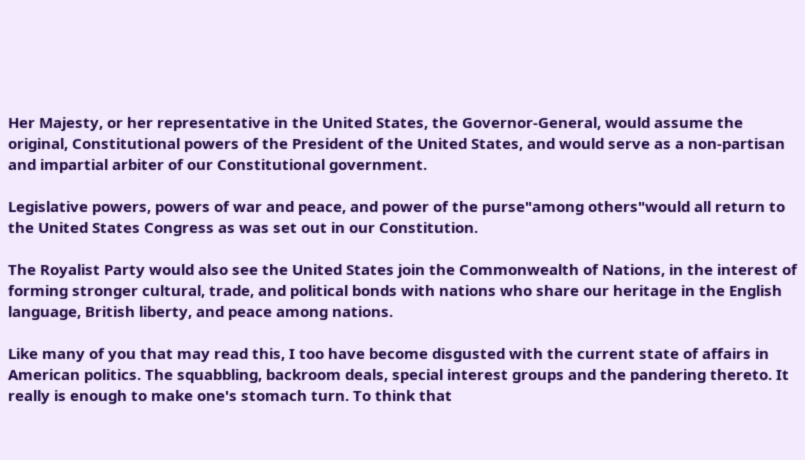Her Majesty, or her representative in the United States, the Governor-General, would assume the original, Constitutional powers of the President of the United States, and would serve as a non-partisan and impartial arbiter of our Constitutional government.

Legislative powers, powers of war and peace, and power of the purse"among others"would all return to the United States Congress as was set out in our Constitution.

The Royalist Party would also see the United States join the Commonwealth of Nations, in the interest of forming stronger cultural, trade, and political bonds with nations who share our heritage in the English language, British liberty, and peace among nations.

Like many of you that may read this, I too have become disgusted with the current state of affairs in American politics. The squabbling, backroom deals, special interest groups and the pandering thereto. It really is enough to make one's stomach turn. To think that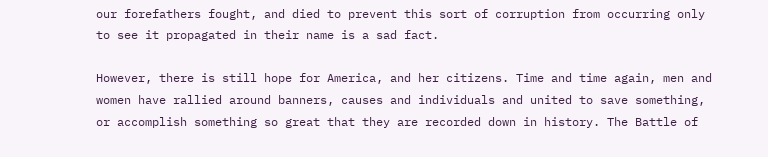our forefathers fought, and died to prevent this sort of corruption from occurring only to see it propagated in their name is a sad fact.

However, there is still hope for America, and her citizens. Time and time again, men and women have rallied around banners, causes and individuals and united to save something, or accomplish something so great that they are recorded down in history. The Battle of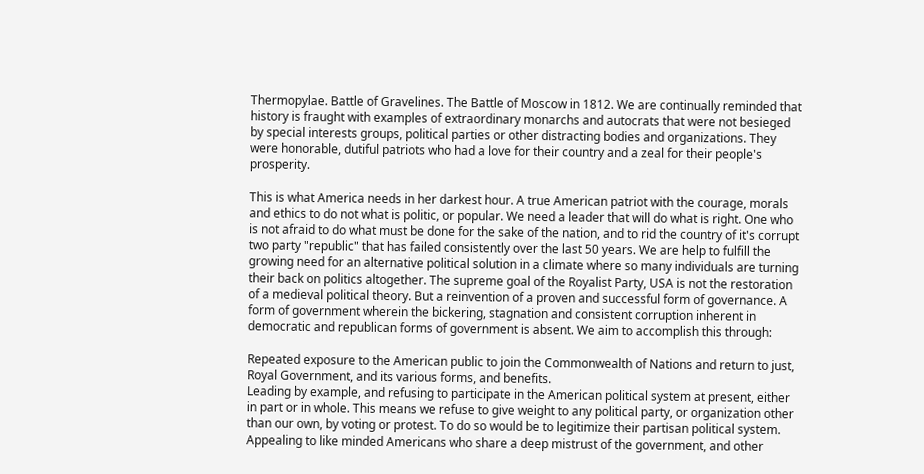Thermopylae. Battle of Gravelines. The Battle of Moscow in 1812. We are continually reminded that history is fraught with examples of extraordinary monarchs and autocrats that were not besieged by special interests groups, political parties or other distracting bodies and organizations. They were honorable, dutiful patriots who had a love for their country and a zeal for their people's prosperity.

This is what America needs in her darkest hour. A true American patriot with the courage, morals and ethics to do not what is politic, or popular. We need a leader that will do what is right. One who is not afraid to do what must be done for the sake of the nation, and to rid the country of it's corrupt two party "republic" that has failed consistently over the last 50 years. We are help to fulfill the growing need for an alternative political solution in a climate where so many individuals are turning their back on politics altogether. The supreme goal of the Royalist Party, USA is not the restoration of a medieval political theory. But a reinvention of a proven and successful form of governance. A form of government wherein the bickering, stagnation and consistent corruption inherent in democratic and republican forms of government is absent. We aim to accomplish this through:

Repeated exposure to the American public to join the Commonwealth of Nations and return to just, Royal Government, and its various forms, and benefits.
Leading by example, and refusing to participate in the American political system at present, either in part or in whole. This means we refuse to give weight to any political party, or organization other than our own, by voting or protest. To do so would be to legitimize their partisan political system.
Appealing to like minded Americans who share a deep mistrust of the government, and other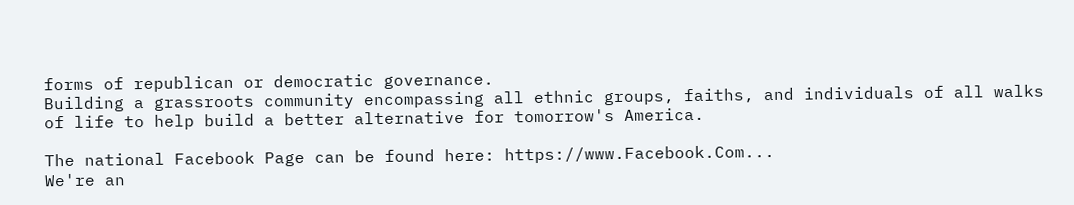forms of republican or democratic governance.
Building a grassroots community encompassing all ethnic groups, faiths, and individuals of all walks of life to help build a better alternative for tomorrow's America.

The national Facebook Page can be found here: https://www.Facebook.Com...
We're an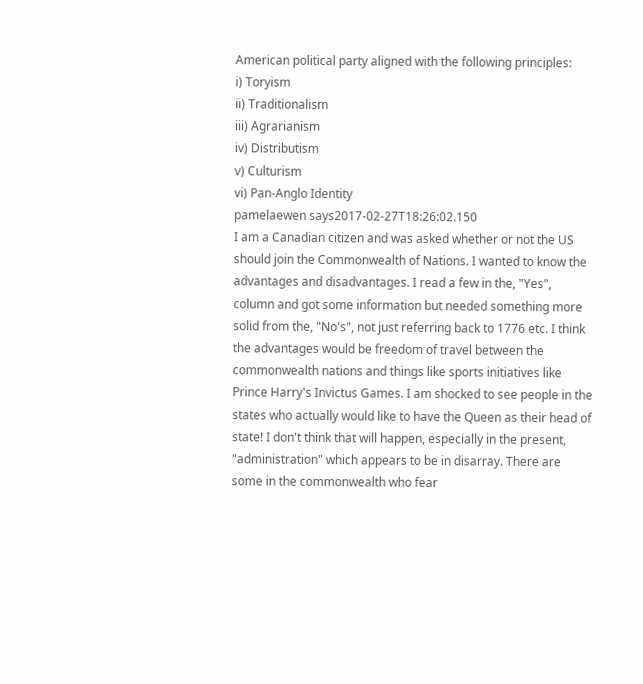American political party aligned with the following principles:
i) Toryism
ii) Traditionalism
iii) Agrarianism
iv) Distributism
v) Culturism
vi) Pan-Anglo Identity
pamelaewen says2017-02-27T18:26:02.150
I am a Canadian citizen and was asked whether or not the US should join the Commonwealth of Nations. I wanted to know the advantages and disadvantages. I read a few in the, "Yes", column and got some information but needed something more solid from the, "No's", not just referring back to 1776 etc. I think the advantages would be freedom of travel between the commonwealth nations and things like sports initiatives like Prince Harry's Invictus Games. I am shocked to see people in the states who actually would like to have the Queen as their head of state! I don't think that will happen, especially in the present, "administration" which appears to be in disarray. There are some in the commonwealth who fear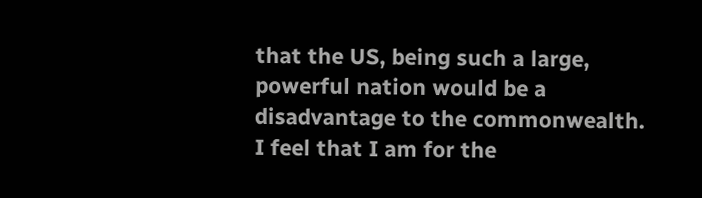that the US, being such a large, powerful nation would be a disadvantage to the commonwealth. I feel that I am for the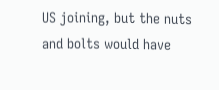US joining, but the nuts and bolts would have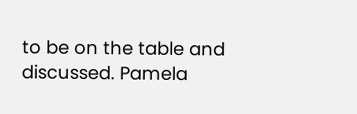to be on the table and discussed. Pamela